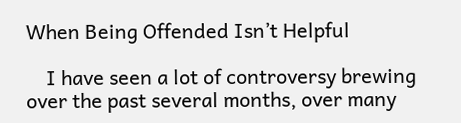When Being Offended Isn’t Helpful

    I have seen a lot of controversy brewing over the past several months, over many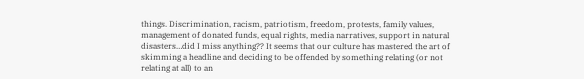things. Discrimination, racism, patriotism, freedom, protests, family values, management of donated funds, equal rights, media narratives, support in natural disasters…did I miss anything?? It seems that our culture has mastered the art of skimming a headline and deciding to be offended by something relating (or not relating at all) to an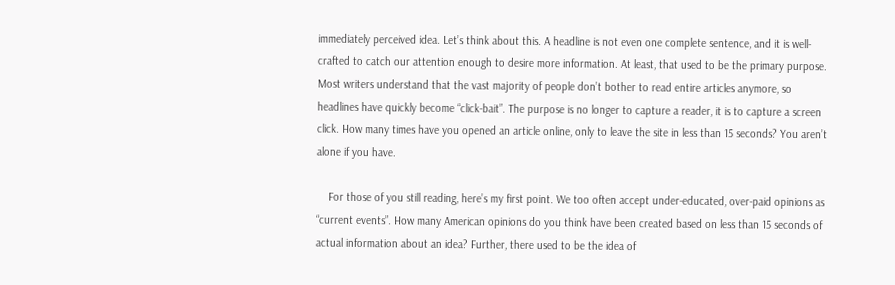immediately perceived idea. Let’s think about this. A headline is not even one complete sentence, and it is well-crafted to catch our attention enough to desire more information. At least, that used to be the primary purpose. Most writers understand that the vast majority of people don’t bother to read entire articles anymore, so headlines have quickly become “click-bait”. The purpose is no longer to capture a reader, it is to capture a screen click. How many times have you opened an article online, only to leave the site in less than 15 seconds? You aren’t alone if you have.

    For those of you still reading, here’s my first point. We too often accept under-educated, over-paid opinions as “current events”. How many American opinions do you think have been created based on less than 15 seconds of actual information about an idea? Further, there used to be the idea of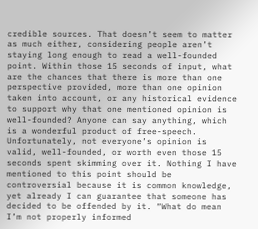credible sources. That doesn’t seem to matter as much either, considering people aren’t staying long enough to read a well-founded point. Within those 15 seconds of input, what are the chances that there is more than one perspective provided, more than one opinion taken into account, or any historical evidence to support why that one mentioned opinion is well-founded? Anyone can say anything, which is a wonderful product of free-speech. Unfortunately, not everyone’s opinion is valid, well-founded, or worth even those 15 seconds spent skimming over it. Nothing I have mentioned to this point should be controversial because it is common knowledge, yet already I can guarantee that someone has decided to be offended by it. “What do mean I’m not properly informed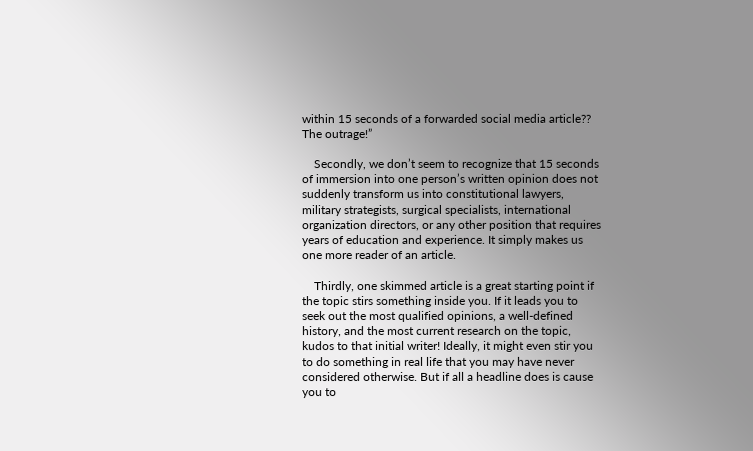within 15 seconds of a forwarded social media article?? The outrage!”

    Secondly, we don’t seem to recognize that 15 seconds of immersion into one person’s written opinion does not suddenly transform us into constitutional lawyers, military strategists, surgical specialists, international organization directors, or any other position that requires years of education and experience. It simply makes us one more reader of an article.

    Thirdly, one skimmed article is a great starting point if the topic stirs something inside you. If it leads you to seek out the most qualified opinions, a well-defined history, and the most current research on the topic, kudos to that initial writer! Ideally, it might even stir you to do something in real life that you may have never considered otherwise. But if all a headline does is cause you to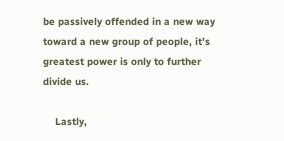be passively offended in a new way toward a new group of people, it’s greatest power is only to further divide us.

    Lastly,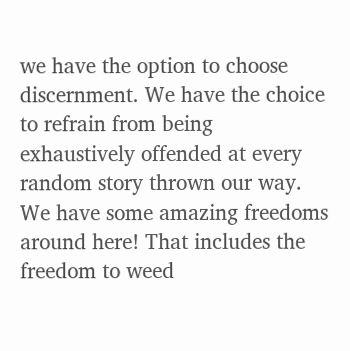we have the option to choose discernment. We have the choice to refrain from being exhaustively offended at every random story thrown our way. We have some amazing freedoms around here! That includes the freedom to weed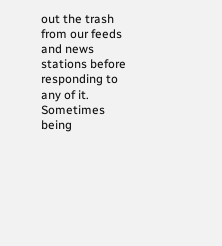out the trash from our feeds and news stations before responding to any of it. Sometimes being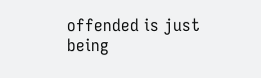offended is just being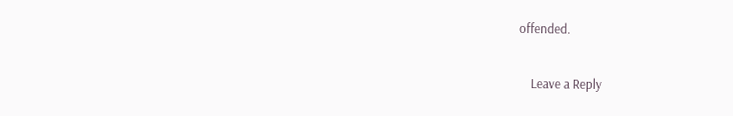offended.

    Leave a Reply